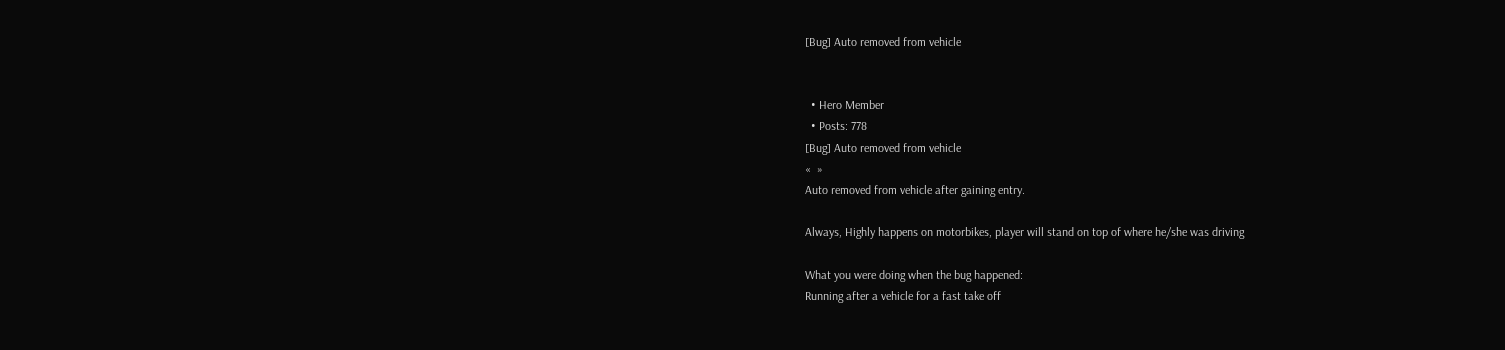[Bug] Auto removed from vehicle


  • Hero Member
  • Posts: 778
[Bug] Auto removed from vehicle
«  »
Auto removed from vehicle after gaining entry.

Always, Highly happens on motorbikes, player will stand on top of where he/she was driving

What you were doing when the bug happened:
Running after a vehicle for a fast take off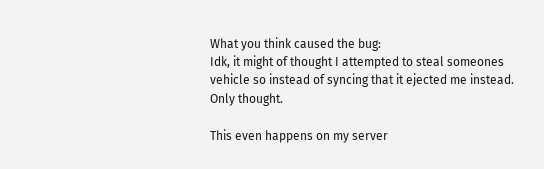What you think caused the bug:
Idk, it might of thought I attempted to steal someones vehicle so instead of syncing that it ejected me instead. Only thought.

This even happens on my server